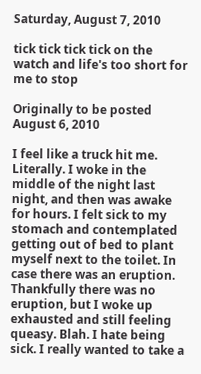Saturday, August 7, 2010

tick tick tick tick on the watch and life's too short for me to stop

Originally to be posted August 6, 2010

I feel like a truck hit me. Literally. I woke in the middle of the night last night, and then was awake for hours. I felt sick to my stomach and contemplated getting out of bed to plant myself next to the toilet. In case there was an eruption. Thankfully there was no eruption, but I woke up exhausted and still feeling queasy. Blah. I hate being sick. I really wanted to take a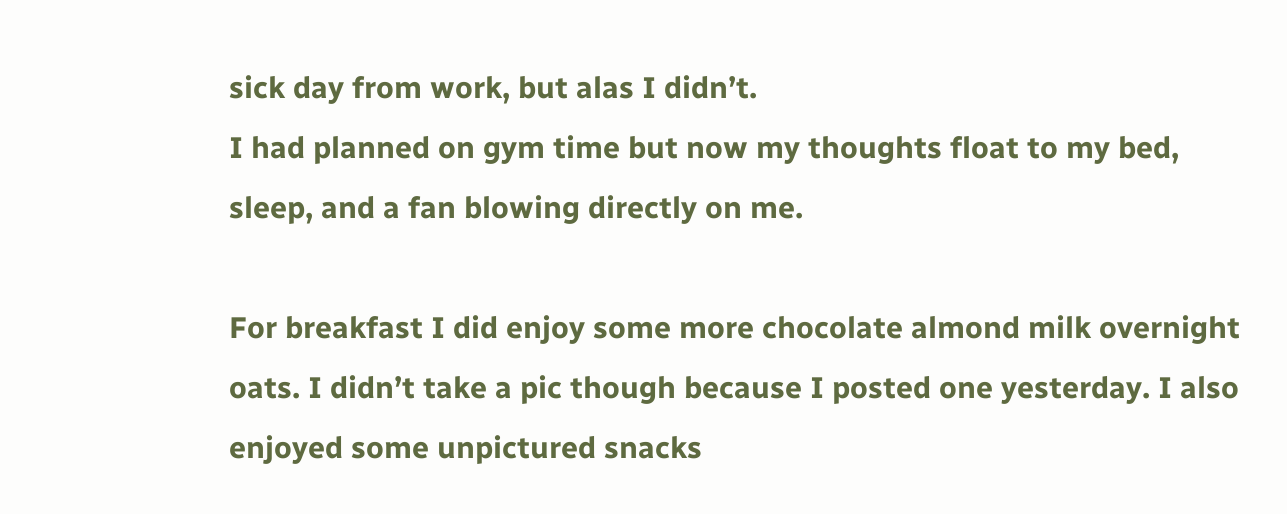sick day from work, but alas I didn’t.
I had planned on gym time but now my thoughts float to my bed, sleep, and a fan blowing directly on me.

For breakfast I did enjoy some more chocolate almond milk overnight oats. I didn’t take a pic though because I posted one yesterday. I also enjoyed some unpictured snacks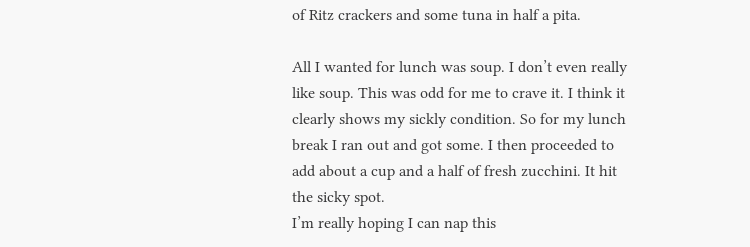of Ritz crackers and some tuna in half a pita.

All I wanted for lunch was soup. I don’t even really like soup. This was odd for me to crave it. I think it clearly shows my sickly condition. So for my lunch break I ran out and got some. I then proceeded to add about a cup and a half of fresh zucchini. It hit the sicky spot.
I’m really hoping I can nap this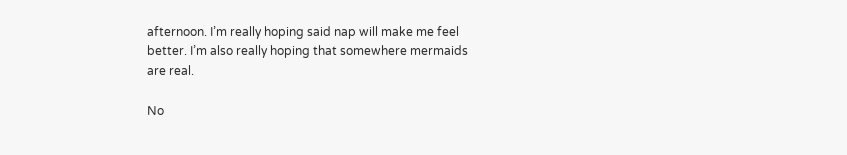afternoon. I’m really hoping said nap will make me feel better. I’m also really hoping that somewhere mermaids are real.

No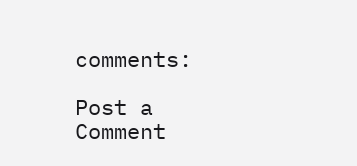comments:

Post a Comment